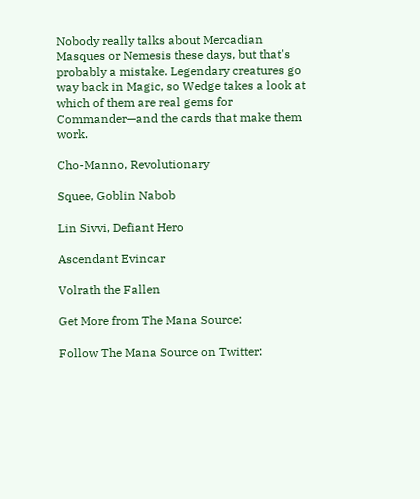Nobody really talks about Mercadian Masques or Nemesis these days, but that's probably a mistake. Legendary creatures go way back in Magic, so Wedge takes a look at which of them are real gems for Commander—and the cards that make them work.

Cho-Manno, Revolutionary

Squee, Goblin Nabob

Lin Sivvi, Defiant Hero

Ascendant Evincar

Volrath the Fallen

Get More from The Mana Source:

Follow The Mana Source on Twitter: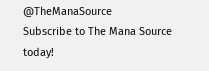@TheManaSource
Subscribe to The Mana Source today!